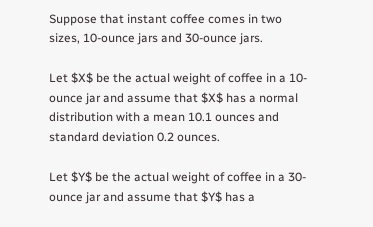Suppose that instant coffee comes in two sizes, 10-ounce jars and 30-ounce jars.

Let $X$ be the actual weight of coffee in a 10-ounce jar and assume that $X$ has a normal distribution with a mean 10.1 ounces and standard deviation 0.2 ounces.

Let $Y$ be the actual weight of coffee in a 30-ounce jar and assume that $Y$ has a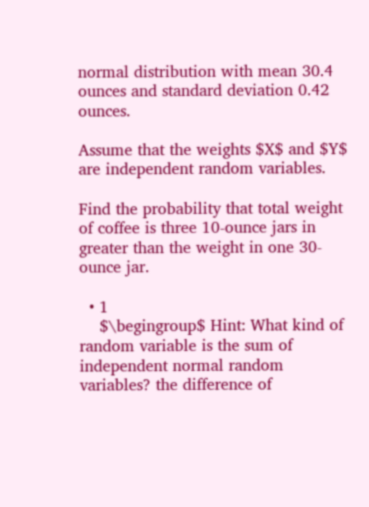normal distribution with mean 30.4 ounces and standard deviation 0.42 ounces.

Assume that the weights $X$ and $Y$ are independent random variables.

Find the probability that total weight of coffee is three 10-ounce jars in greater than the weight in one 30-ounce jar.

  • 1
    $\begingroup$ Hint: What kind of random variable is the sum of independent normal random variables? the difference of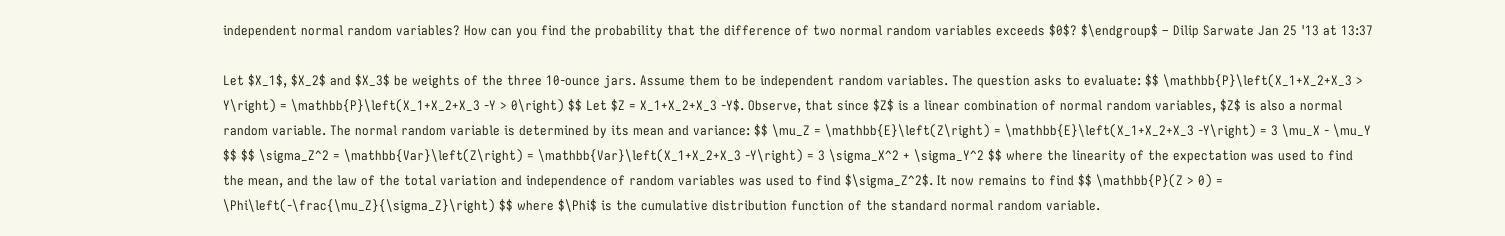independent normal random variables? How can you find the probability that the difference of two normal random variables exceeds $0$? $\endgroup$ – Dilip Sarwate Jan 25 '13 at 13:37

Let $X_1$, $X_2$ and $X_3$ be weights of the three 10-ounce jars. Assume them to be independent random variables. The question asks to evaluate: $$ \mathbb{P}\left(X_1+X_2+X_3 > Y\right) = \mathbb{P}\left(X_1+X_2+X_3 -Y > 0\right) $$ Let $Z = X_1+X_2+X_3 -Y$. Observe, that since $Z$ is a linear combination of normal random variables, $Z$ is also a normal random variable. The normal random variable is determined by its mean and variance: $$ \mu_Z = \mathbb{E}\left(Z\right) = \mathbb{E}\left(X_1+X_2+X_3 -Y\right) = 3 \mu_X - \mu_Y $$ $$ \sigma_Z^2 = \mathbb{Var}\left(Z\right) = \mathbb{Var}\left(X_1+X_2+X_3 -Y\right) = 3 \sigma_X^2 + \sigma_Y^2 $$ where the linearity of the expectation was used to find the mean, and the law of the total variation and independence of random variables was used to find $\sigma_Z^2$. It now remains to find $$ \mathbb{P}(Z > 0) = \Phi\left(-\frac{\mu_Z}{\sigma_Z}\right) $$ where $\Phi$ is the cumulative distribution function of the standard normal random variable.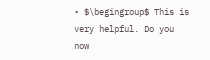• $\begingroup$ This is very helpful. Do you now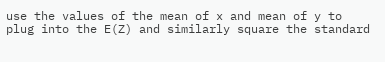use the values of the mean of x and mean of y to plug into the E(Z) and similarly square the standard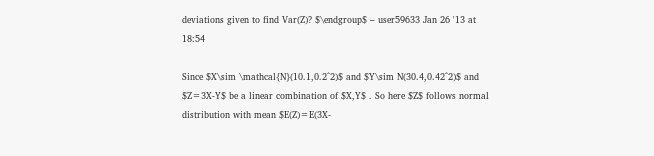deviations given to find Var(Z)? $\endgroup$ – user59633 Jan 26 '13 at 18:54

Since $X\sim \mathcal{N}(10.1,0.2^2)$ and $Y\sim N(30.4,0.42^2)$ and $Z=3X-Y$ be a linear combination of $X,Y$ . So here $Z$ follows normal distribution with mean $E(Z)=E(3X-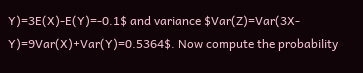Y)=3E(X)-E(Y)=-0.1$ and variance $Var(Z)=Var(3X-Y)=9Var(X)+Var(Y)=0.5364$. Now compute the probability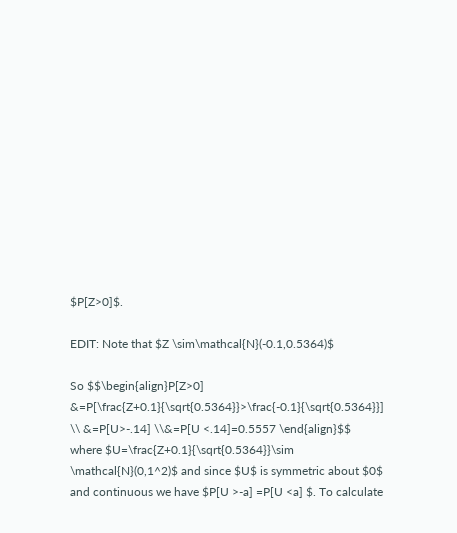$P[Z>0]$.

EDIT: Note that $Z \sim\mathcal{N}(-0.1,0.5364)$

So $$\begin{align}P[Z>0] &=P[\frac{Z+0.1}{\sqrt{0.5364}}>\frac{-0.1}{\sqrt{0.5364}}] \\ &=P[U>-.14] \\&=P[U <.14]=0.5557 \end{align}$$ where $U=\frac{Z+0.1}{\sqrt{0.5364}}\sim \mathcal{N}(0,1^2)$ and since $U$ is symmetric about $0$ and continuous we have $P[U >-a] =P[U <a] $. To calculate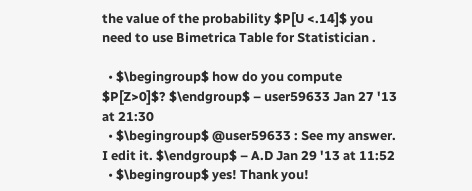the value of the probability $P[U <.14]$ you need to use Bimetrica Table for Statistician .

  • $\begingroup$ how do you compute $P[Z>0]$? $\endgroup$ – user59633 Jan 27 '13 at 21:30
  • $\begingroup$ @user59633 : See my answer. I edit it. $\endgroup$ – A.D Jan 29 '13 at 11:52
  • $\begingroup$ yes! Thank you!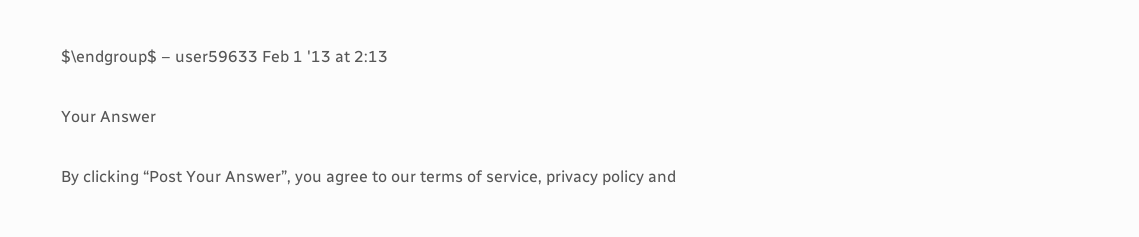$\endgroup$ – user59633 Feb 1 '13 at 2:13

Your Answer

By clicking “Post Your Answer”, you agree to our terms of service, privacy policy and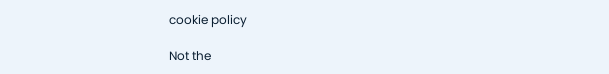cookie policy

Not the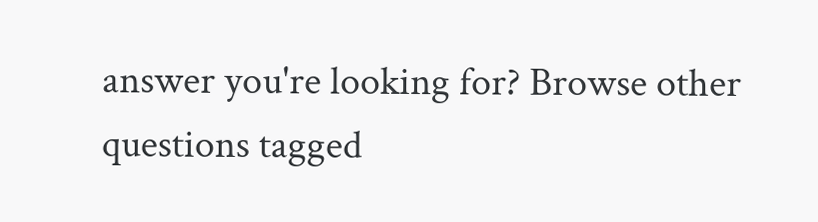answer you're looking for? Browse other questions tagged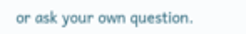or ask your own question.